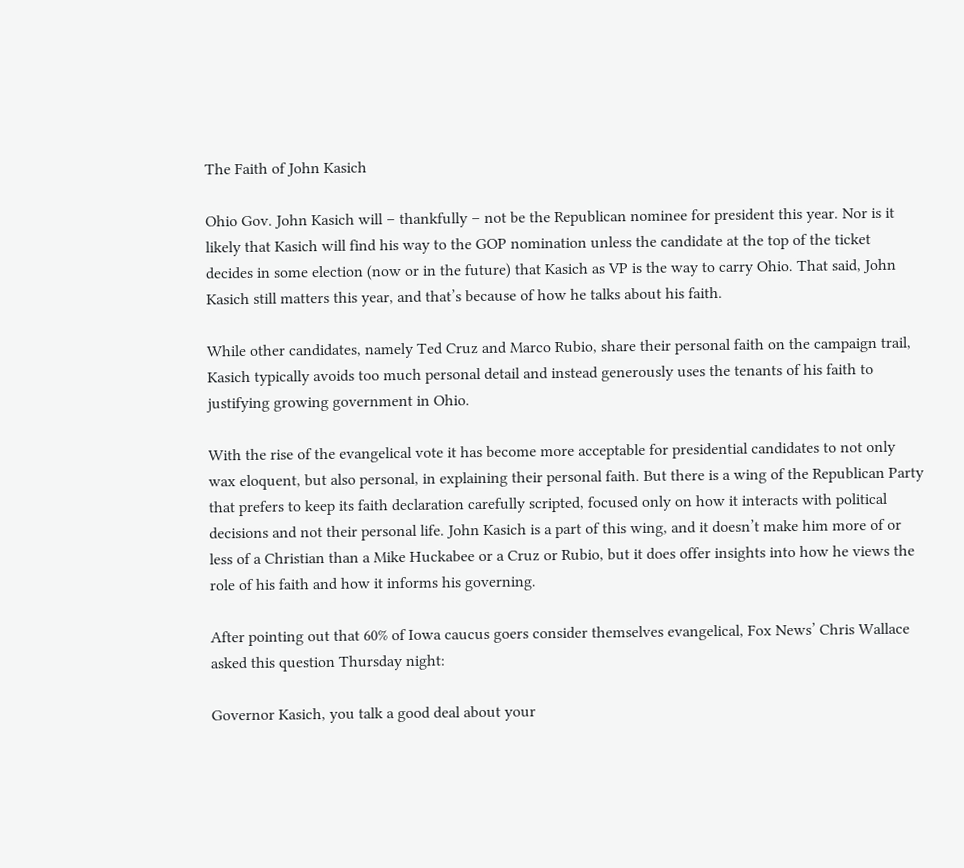The Faith of John Kasich

Ohio Gov. John Kasich will – thankfully – not be the Republican nominee for president this year. Nor is it likely that Kasich will find his way to the GOP nomination unless the candidate at the top of the ticket decides in some election (now or in the future) that Kasich as VP is the way to carry Ohio. That said, John Kasich still matters this year, and that’s because of how he talks about his faith.

While other candidates, namely Ted Cruz and Marco Rubio, share their personal faith on the campaign trail, Kasich typically avoids too much personal detail and instead generously uses the tenants of his faith to justifying growing government in Ohio.

With the rise of the evangelical vote it has become more acceptable for presidential candidates to not only wax eloquent, but also personal, in explaining their personal faith. But there is a wing of the Republican Party that prefers to keep its faith declaration carefully scripted, focused only on how it interacts with political decisions and not their personal life. John Kasich is a part of this wing, and it doesn’t make him more of or less of a Christian than a Mike Huckabee or a Cruz or Rubio, but it does offer insights into how he views the role of his faith and how it informs his governing.

After pointing out that 60% of Iowa caucus goers consider themselves evangelical, Fox News’ Chris Wallace asked this question Thursday night:

Governor Kasich, you talk a good deal about your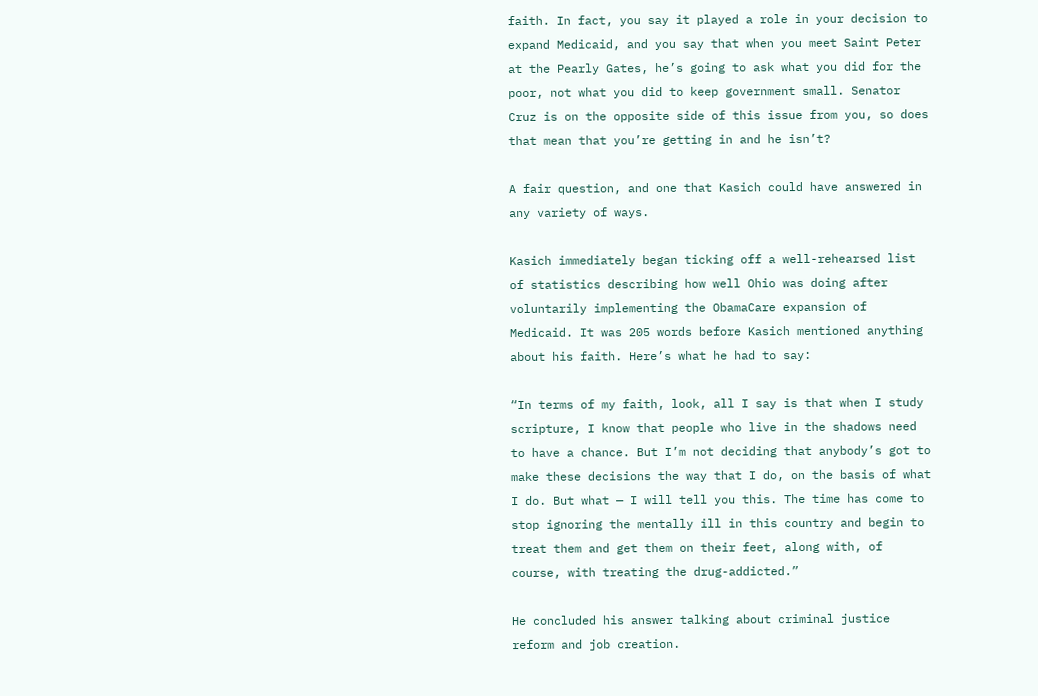faith. In fact, you say it played a role in your decision to expand Medicaid, and you say that when you meet Saint Peter at the Pearly Gates, he’s going to ask what you did for the poor, not what you did to keep government small. Senator Cruz is on the opposite side of this issue from you, so does that mean that you’re getting in and he isn’t?

A fair question, and one that Kasich could have answered in any variety of ways.

Kasich immediately began ticking off a well-rehearsed list of statistics describing how well Ohio was doing after voluntarily implementing the ObamaCare expansion of Medicaid. It was 205 words before Kasich mentioned anything about his faith. Here’s what he had to say:

“In terms of my faith, look, all I say is that when I study scripture, I know that people who live in the shadows need to have a chance. But I’m not deciding that anybody’s got to make these decisions the way that I do, on the basis of what I do. But what — I will tell you this. The time has come to stop ignoring the mentally ill in this country and begin to treat them and get them on their feet, along with, of course, with treating the drug-addicted.”

He concluded his answer talking about criminal justice reform and job creation.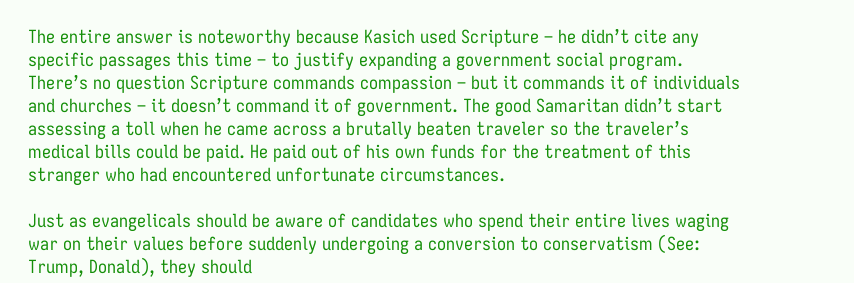The entire answer is noteworthy because Kasich used Scripture – he didn’t cite any specific passages this time – to justify expanding a government social program. There’s no question Scripture commands compassion – but it commands it of individuals and churches – it doesn’t command it of government. The good Samaritan didn’t start assessing a toll when he came across a brutally beaten traveler so the traveler’s medical bills could be paid. He paid out of his own funds for the treatment of this stranger who had encountered unfortunate circumstances.

Just as evangelicals should be aware of candidates who spend their entire lives waging war on their values before suddenly undergoing a conversion to conservatism (See: Trump, Donald), they should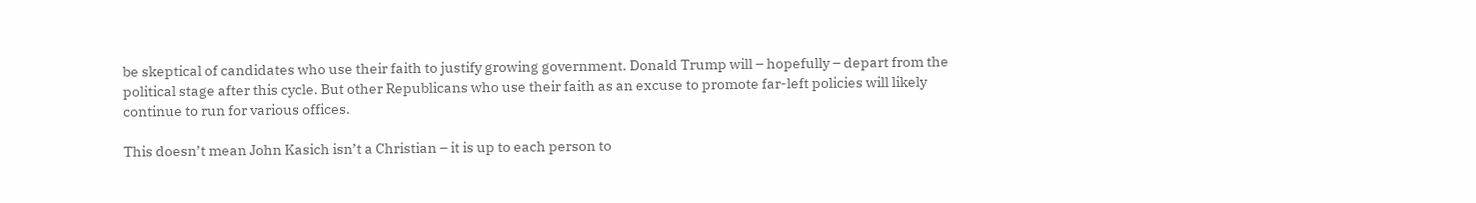be skeptical of candidates who use their faith to justify growing government. Donald Trump will – hopefully – depart from the political stage after this cycle. But other Republicans who use their faith as an excuse to promote far-left policies will likely continue to run for various offices.

This doesn’t mean John Kasich isn’t a Christian – it is up to each person to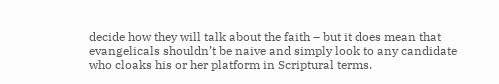decide how they will talk about the faith – but it does mean that evangelicals shouldn’t be naive and simply look to any candidate who cloaks his or her platform in Scriptural terms.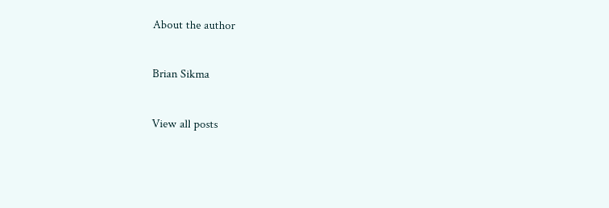About the author

Brian Sikma

View all posts